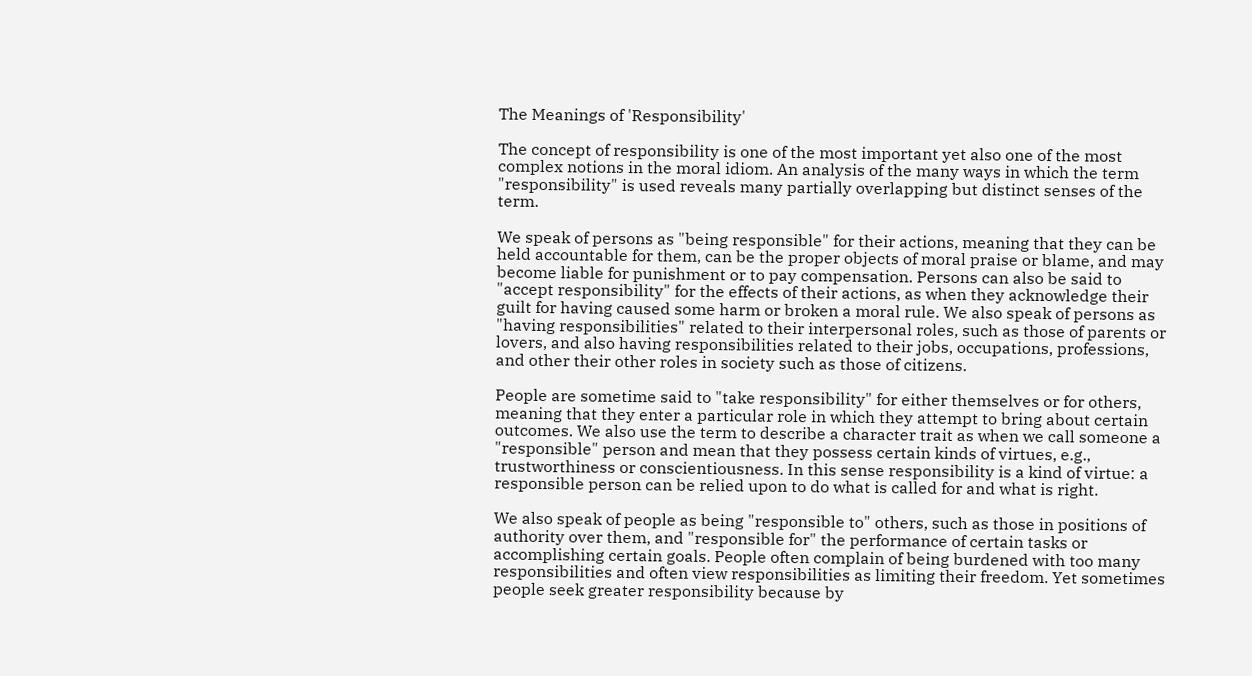The Meanings of 'Responsibility'

The concept of responsibility is one of the most important yet also one of the most complex notions in the moral idiom. An analysis of the many ways in which the term "responsibility" is used reveals many partially overlapping but distinct senses of the term.

We speak of persons as "being responsible" for their actions, meaning that they can be held accountable for them, can be the proper objects of moral praise or blame, and may become liable for punishment or to pay compensation. Persons can also be said to "accept responsibility" for the effects of their actions, as when they acknowledge their guilt for having caused some harm or broken a moral rule. We also speak of persons as "having responsibilities" related to their interpersonal roles, such as those of parents or lovers, and also having responsibilities related to their jobs, occupations, professions, and other their other roles in society such as those of citizens.

People are sometime said to "take responsibility" for either themselves or for others, meaning that they enter a particular role in which they attempt to bring about certain outcomes. We also use the term to describe a character trait as when we call someone a "responsible" person and mean that they possess certain kinds of virtues, e.g., trustworthiness or conscientiousness. In this sense responsibility is a kind of virtue: a responsible person can be relied upon to do what is called for and what is right.

We also speak of people as being "responsible to" others, such as those in positions of authority over them, and "responsible for" the performance of certain tasks or accomplishing certain goals. People often complain of being burdened with too many responsibilities and often view responsibilities as limiting their freedom. Yet sometimes people seek greater responsibility because by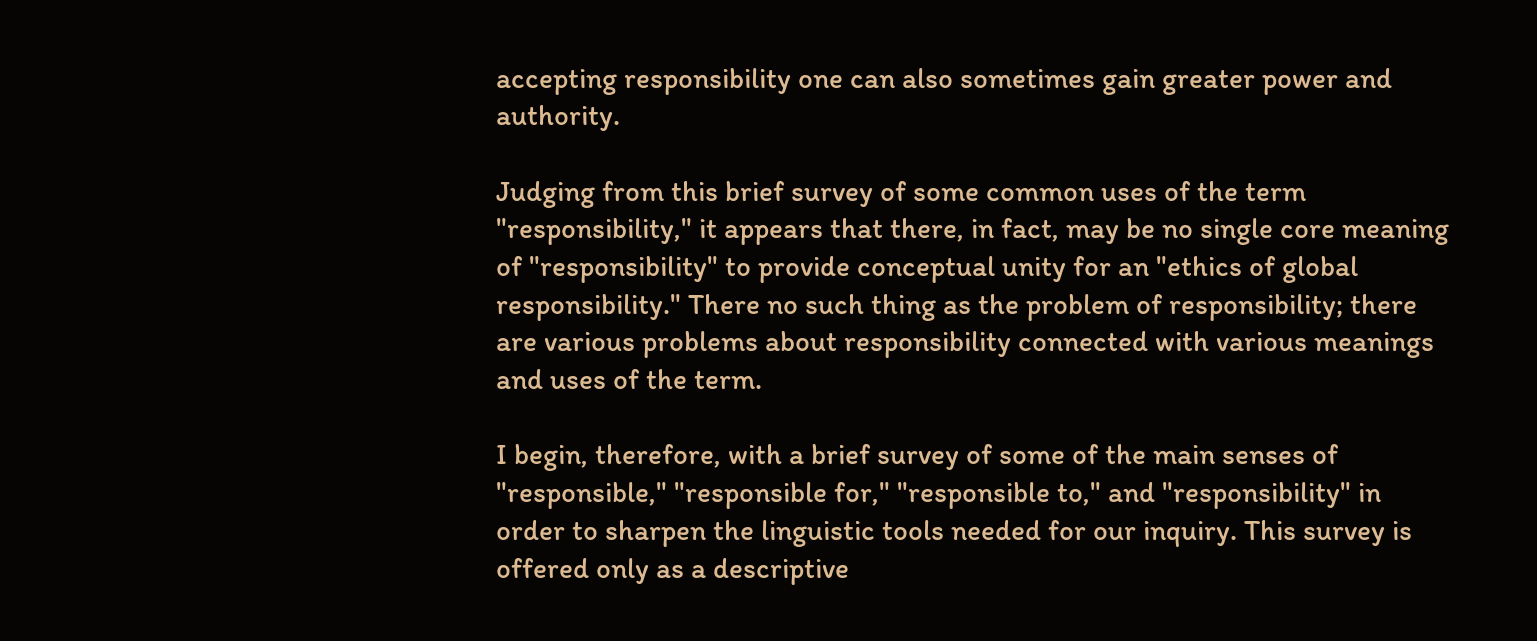accepting responsibility one can also sometimes gain greater power and authority.

Judging from this brief survey of some common uses of the term "responsibility," it appears that there, in fact, may be no single core meaning of "responsibility" to provide conceptual unity for an "ethics of global responsibility." There no such thing as the problem of responsibility; there are various problems about responsibility connected with various meanings and uses of the term.

I begin, therefore, with a brief survey of some of the main senses of "responsible," "responsible for," "responsible to," and "responsibility" in order to sharpen the linguistic tools needed for our inquiry. This survey is offered only as a descriptive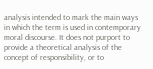analysis intended to mark the main ways in which the term is used in contemporary moral discourse. It does not purport to provide a theoretical analysis of the concept of responsibility, or to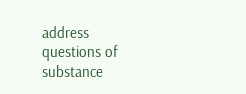address questions of substance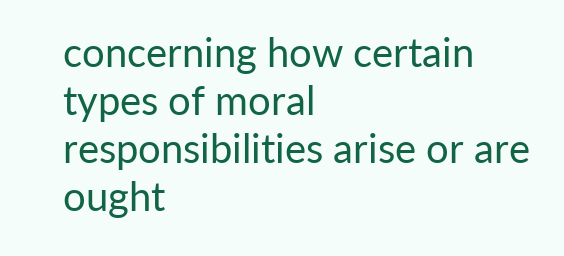concerning how certain types of moral responsibilities arise or are ought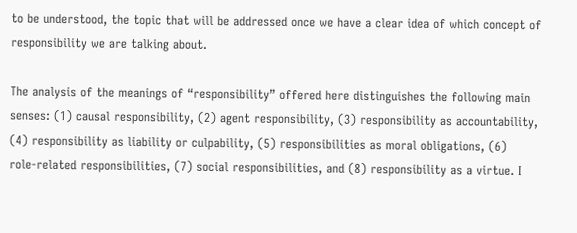to be understood, the topic that will be addressed once we have a clear idea of which concept of responsibility we are talking about.

The analysis of the meanings of “responsibility” offered here distinguishes the following main senses: (1) causal responsibility, (2) agent responsibility, (3) responsibility as accountability, (4) responsibility as liability or culpability, (5) responsibilities as moral obligations, (6) role‑related responsibilities, (7) social responsibilities, and (8) responsibility as a virtue. I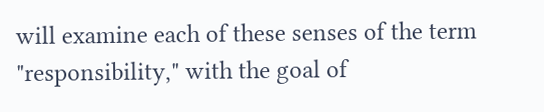will examine each of these senses of the term "responsibility," with the goal of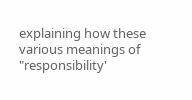explaining how these various meanings of "responsibility'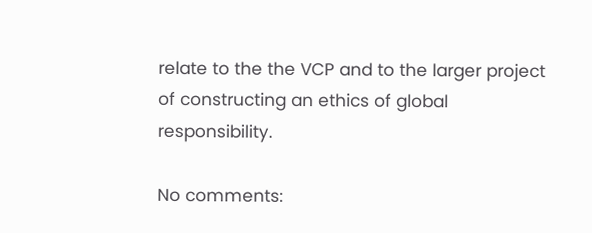relate to the the VCP and to the larger project of constructing an ethics of global responsibility.

No comments: